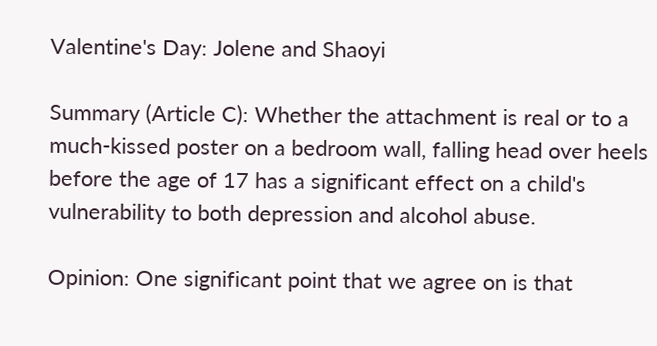Valentine's Day: Jolene and Shaoyi

Summary (Article C): Whether the attachment is real or to a much-kissed poster on a bedroom wall, falling head over heels before the age of 17 has a significant effect on a child's vulnerability to both depression and alcohol abuse.

Opinion: One significant point that we agree on is that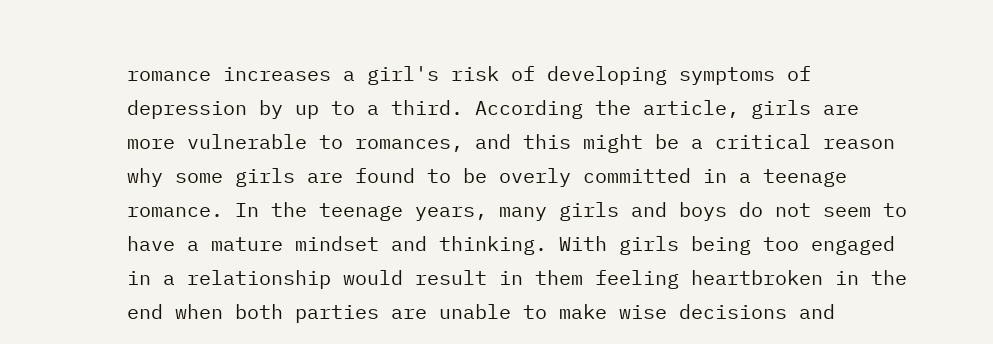romance increases a girl's risk of developing symptoms of depression by up to a third. According the article, girls are more vulnerable to romances, and this might be a critical reason why some girls are found to be overly committed in a teenage romance. In the teenage years, many girls and boys do not seem to have a mature mindset and thinking. With girls being too engaged in a relationship would result in them feeling heartbroken in the end when both parties are unable to make wise decisions and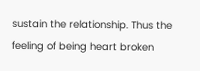sustain the relationship. Thus the feeling of being heart broken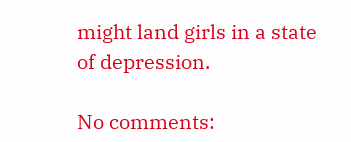might land girls in a state of depression.

No comments: